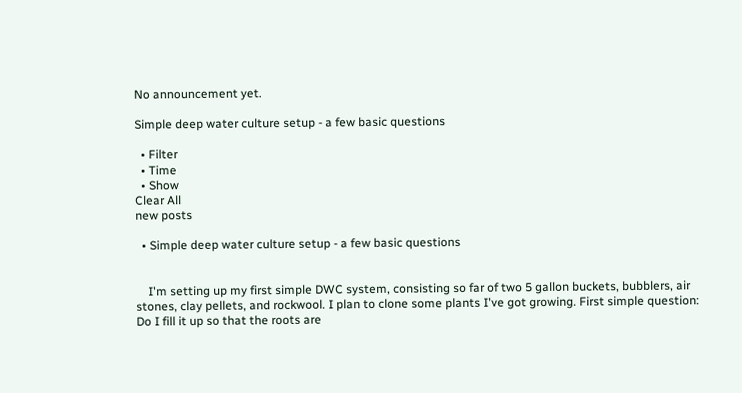No announcement yet.

Simple deep water culture setup - a few basic questions

  • Filter
  • Time
  • Show
Clear All
new posts

  • Simple deep water culture setup - a few basic questions


    I'm setting up my first simple DWC system, consisting so far of two 5 gallon buckets, bubblers, air stones, clay pellets, and rockwool. I plan to clone some plants I've got growing. First simple question: Do I fill it up so that the roots are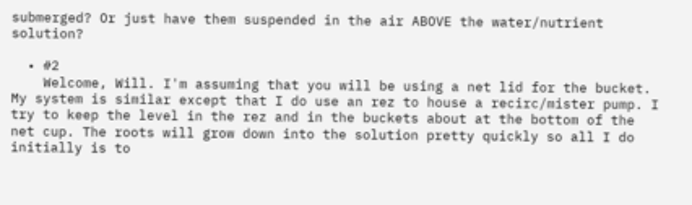submerged? Or just have them suspended in the air ABOVE the water/nutrient solution?

  • #2
    Welcome, Will. I'm assuming that you will be using a net lid for the bucket. My system is similar except that I do use an rez to house a recirc/mister pump. I try to keep the level in the rez and in the buckets about at the bottom of the net cup. The roots will grow down into the solution pretty quickly so all I do initially is to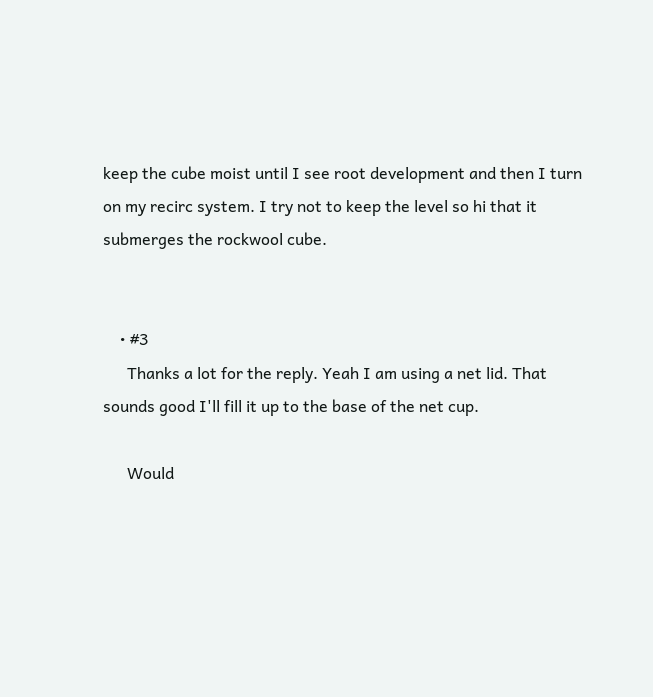keep the cube moist until I see root development and then I turn on my recirc system. I try not to keep the level so hi that it submerges the rockwool cube.


    • #3
      Thanks a lot for the reply. Yeah I am using a net lid. That sounds good I'll fill it up to the base of the net cup.

      Would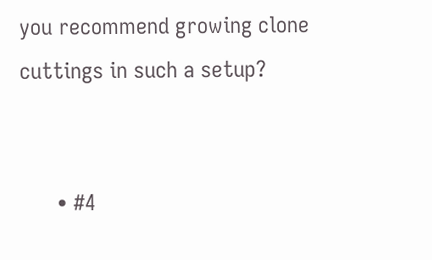you recommend growing clone cuttings in such a setup?


      • #4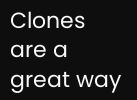Clones are a great way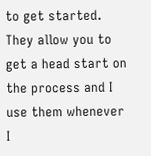to get started. They allow you to get a head start on the process and I use them whenever I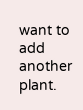want to add another plant.